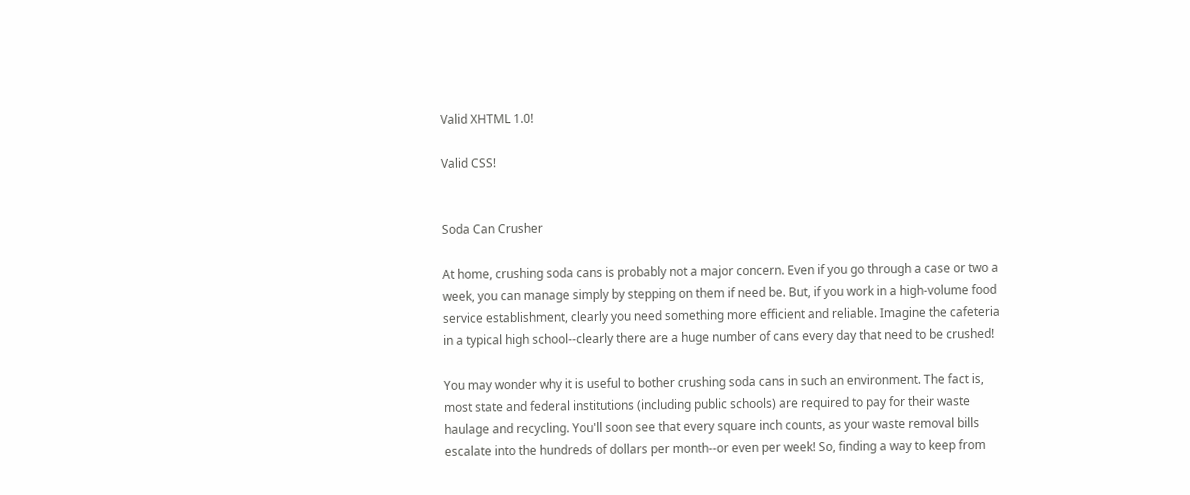Valid XHTML 1.0!

Valid CSS!


Soda Can Crusher

At home, crushing soda cans is probably not a major concern. Even if you go through a case or two a week, you can manage simply by stepping on them if need be. But, if you work in a high-volume food service establishment, clearly you need something more efficient and reliable. Imagine the cafeteria in a typical high school--clearly there are a huge number of cans every day that need to be crushed!

You may wonder why it is useful to bother crushing soda cans in such an environment. The fact is, most state and federal institutions (including public schools) are required to pay for their waste haulage and recycling. You'll soon see that every square inch counts, as your waste removal bills escalate into the hundreds of dollars per month--or even per week! So, finding a way to keep from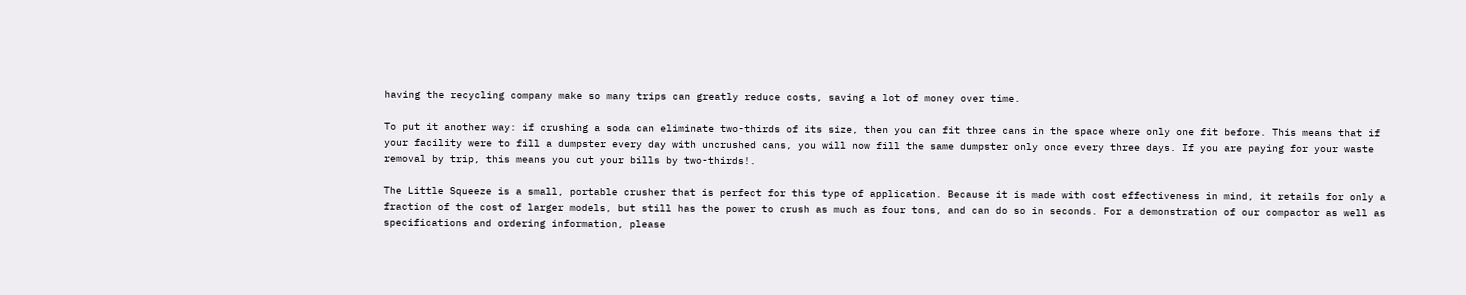having the recycling company make so many trips can greatly reduce costs, saving a lot of money over time.

To put it another way: if crushing a soda can eliminate two-thirds of its size, then you can fit three cans in the space where only one fit before. This means that if your facility were to fill a dumpster every day with uncrushed cans, you will now fill the same dumpster only once every three days. If you are paying for your waste removal by trip, this means you cut your bills by two-thirds!.

The Little Squeeze is a small, portable crusher that is perfect for this type of application. Because it is made with cost effectiveness in mind, it retails for only a fraction of the cost of larger models, but still has the power to crush as much as four tons, and can do so in seconds. For a demonstration of our compactor as well as specifications and ordering information, please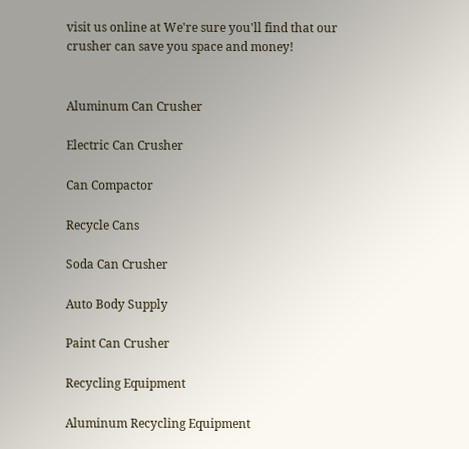visit us online at We're sure you'll find that our crusher can save you space and money!


Aluminum Can Crusher

Electric Can Crusher

Can Compactor

Recycle Cans

Soda Can Crusher

Auto Body Supply

Paint Can Crusher

Recycling Equipment

Aluminum Recycling Equipment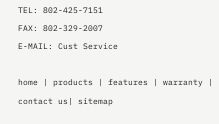TEL: 802-425-7151
FAX: 802-329-2007
E-MAIL: Cust Service

home | products | features | warranty | contact us| sitemap